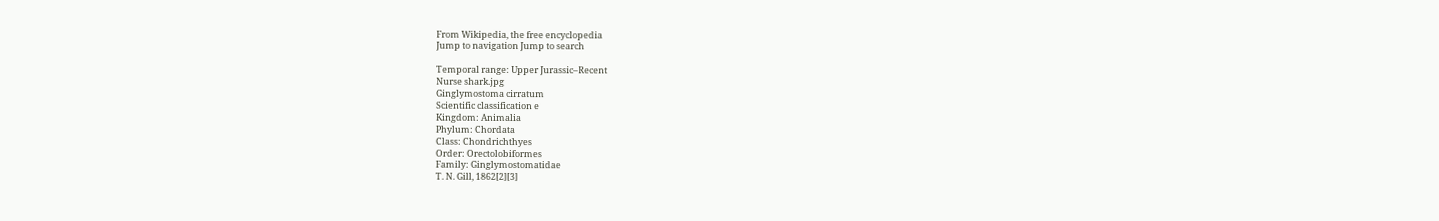From Wikipedia, the free encyclopedia
Jump to navigation Jump to search

Temporal range: Upper Jurassic–Recent
Nurse shark.jpg
Ginglymostoma cirratum
Scientific classification e
Kingdom: Animalia
Phylum: Chordata
Class: Chondrichthyes
Order: Orectolobiformes
Family: Ginglymostomatidae
T. N. Gill, 1862[2][3]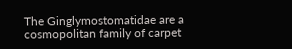The Ginglymostomatidae are a cosmopolitan family of carpet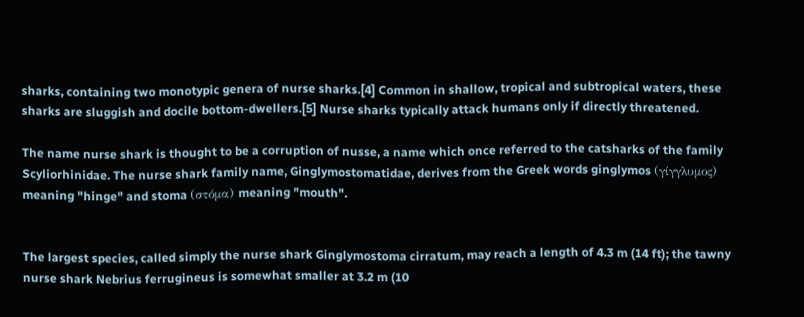sharks, containing two monotypic genera of nurse sharks.[4] Common in shallow, tropical and subtropical waters, these sharks are sluggish and docile bottom-dwellers.[5] Nurse sharks typically attack humans only if directly threatened.

The name nurse shark is thought to be a corruption of nusse, a name which once referred to the catsharks of the family Scyliorhinidae. The nurse shark family name, Ginglymostomatidae, derives from the Greek words ginglymos (γίγγλυμος) meaning "hinge" and stoma (στόμα) meaning "mouth".


The largest species, called simply the nurse shark Ginglymostoma cirratum, may reach a length of 4.3 m (14 ft); the tawny nurse shark Nebrius ferrugineus is somewhat smaller at 3.2 m (10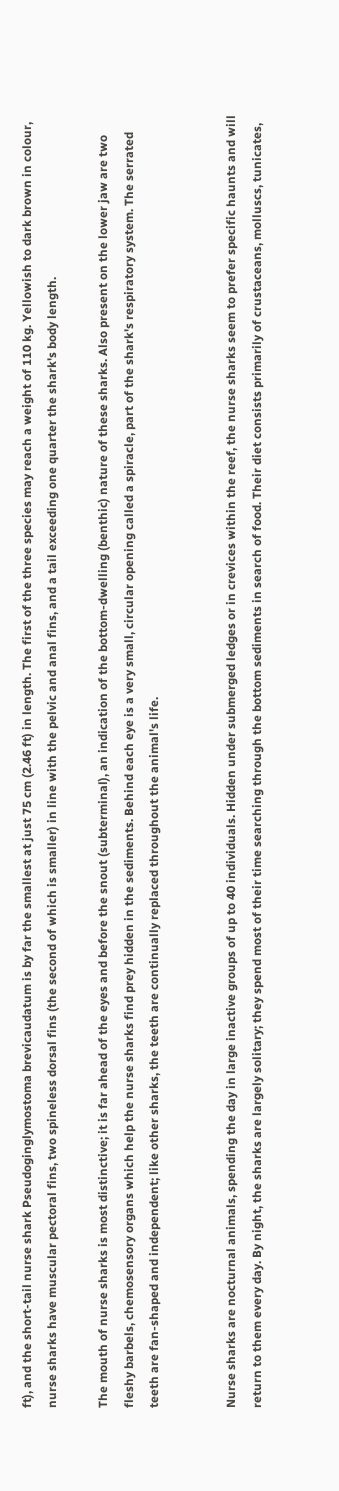ft), and the short-tail nurse shark Pseudoginglymostoma brevicaudatum is by far the smallest at just 75 cm (2.46 ft) in length. The first of the three species may reach a weight of 110 kg. Yellowish to dark brown in colour, nurse sharks have muscular pectoral fins, two spineless dorsal fins (the second of which is smaller) in line with the pelvic and anal fins, and a tail exceeding one quarter the shark's body length.

The mouth of nurse sharks is most distinctive; it is far ahead of the eyes and before the snout (subterminal), an indication of the bottom-dwelling (benthic) nature of these sharks. Also present on the lower jaw are two fleshy barbels, chemosensory organs which help the nurse sharks find prey hidden in the sediments. Behind each eye is a very small, circular opening called a spiracle, part of the shark's respiratory system. The serrated teeth are fan-shaped and independent; like other sharks, the teeth are continually replaced throughout the animal's life.


Nurse sharks are nocturnal animals, spending the day in large inactive groups of up to 40 individuals. Hidden under submerged ledges or in crevices within the reef, the nurse sharks seem to prefer specific haunts and will return to them every day. By night, the sharks are largely solitary; they spend most of their time searching through the bottom sediments in search of food. Their diet consists primarily of crustaceans, molluscs, tunicates,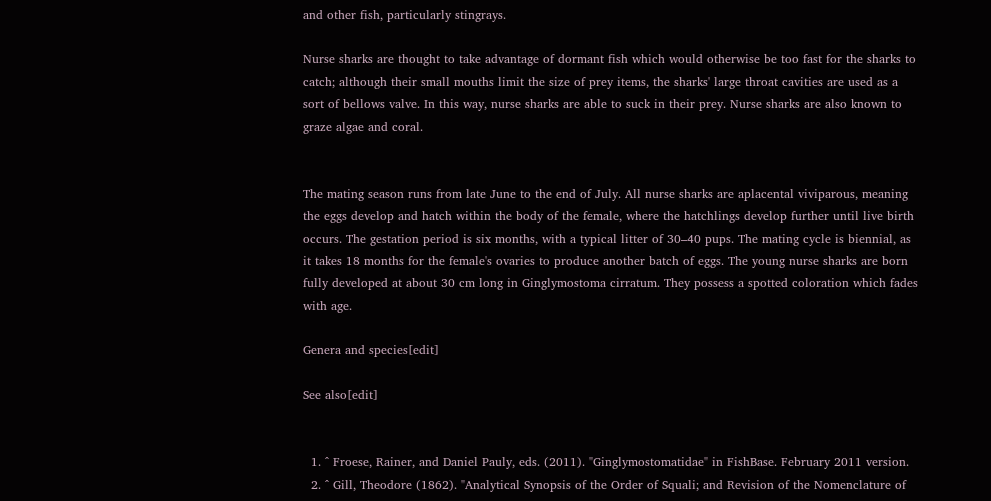and other fish, particularly stingrays.

Nurse sharks are thought to take advantage of dormant fish which would otherwise be too fast for the sharks to catch; although their small mouths limit the size of prey items, the sharks' large throat cavities are used as a sort of bellows valve. In this way, nurse sharks are able to suck in their prey. Nurse sharks are also known to graze algae and coral.


The mating season runs from late June to the end of July. All nurse sharks are aplacental viviparous, meaning the eggs develop and hatch within the body of the female, where the hatchlings develop further until live birth occurs. The gestation period is six months, with a typical litter of 30–40 pups. The mating cycle is biennial, as it takes 18 months for the female's ovaries to produce another batch of eggs. The young nurse sharks are born fully developed at about 30 cm long in Ginglymostoma cirratum. They possess a spotted coloration which fades with age.

Genera and species[edit]

See also[edit]


  1. ^ Froese, Rainer, and Daniel Pauly, eds. (2011). "Ginglymostomatidae" in FishBase. February 2011 version.
  2. ^ Gill, Theodore (1862). "Analytical Synopsis of the Order of Squali; and Revision of the Nomenclature of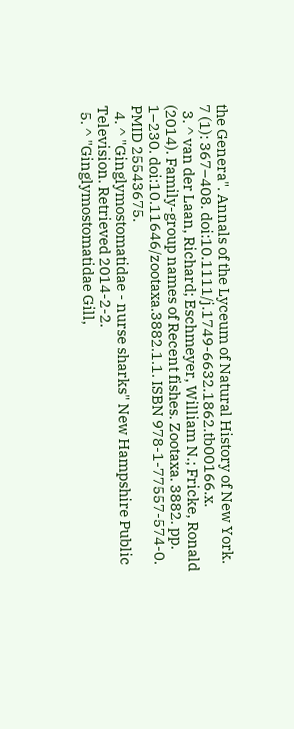the Genera". Annals of the Lyceum of Natural History of New York. 7 (1): 367–408. doi:10.1111/j.1749-6632.1862.tb00166.x.
  3. ^ van der Laan, Richard; Eschmeyer, William N.; Fricke, Ronald (2014). Family-group names of Recent fishes. Zootaxa. 3882. pp. 1–230. doi:10.11646/zootaxa.3882.1.1. ISBN 978-1-77557-574-0. PMID 25543675.
  4. ^ "Ginglymostomatidae - nurse sharks" New Hampshire Public Television. Retrieved 2014-2-2.
  5. ^ "Ginglymostomatidae Gill,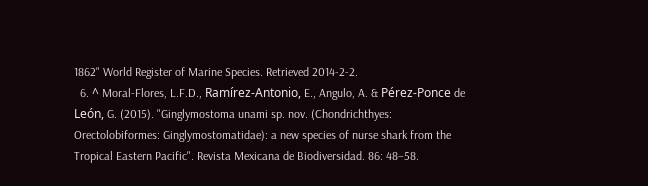1862" World Register of Marine Species. Retrieved 2014-2-2.
  6. ^ Moral-Flores, L.F.D., Ramírez-Antonio, E., Angulo, A. & Pérez-Ponce de León, G. (2015). "Ginglymostoma unami sp. nov. (Chondrichthyes: Orectolobiformes: Ginglymostomatidae): a new species of nurse shark from the Tropical Eastern Pacific". Revista Mexicana de Biodiversidad. 86: 48–58.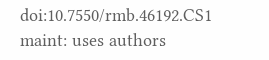doi:10.7550/rmb.46192.CS1 maint: uses authors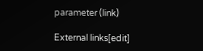parameter (link)

External links[edit]